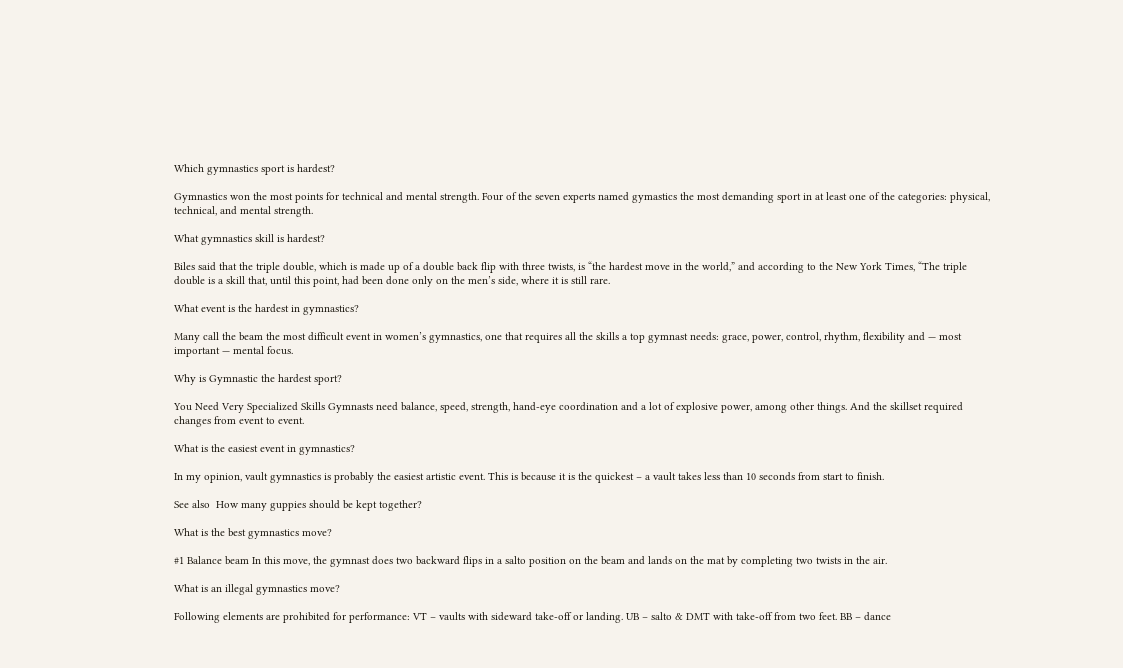Which gymnastics sport is hardest?

Gymnastics won the most points for technical and mental strength. Four of the seven experts named gymastics the most demanding sport in at least one of the categories: physical, technical, and mental strength.

What gymnastics skill is hardest?

Biles said that the triple double, which is made up of a double back flip with three twists, is “the hardest move in the world,” and according to the New York Times, “The triple double is a skill that, until this point, had been done only on the men’s side, where it is still rare.

What event is the hardest in gymnastics?

Many call the beam the most difficult event in women’s gymnastics, one that requires all the skills a top gymnast needs: grace, power, control, rhythm, flexibility and — most important — mental focus.

Why is Gymnastic the hardest sport?

You Need Very Specialized Skills Gymnasts need balance, speed, strength, hand-eye coordination and a lot of explosive power, among other things. And the skillset required changes from event to event.

What is the easiest event in gymnastics?

In my opinion, vault gymnastics is probably the easiest artistic event. This is because it is the quickest – a vault takes less than 10 seconds from start to finish.

See also  How many guppies should be kept together?

What is the best gymnastics move?

#1 Balance beam In this move, the gymnast does two backward flips in a salto position on the beam and lands on the mat by completing two twists in the air.

What is an illegal gymnastics move?

Following elements are prohibited for performance: VT – vaults with sideward take-off or landing. UB – salto & DMT with take-off from two feet. BB – dance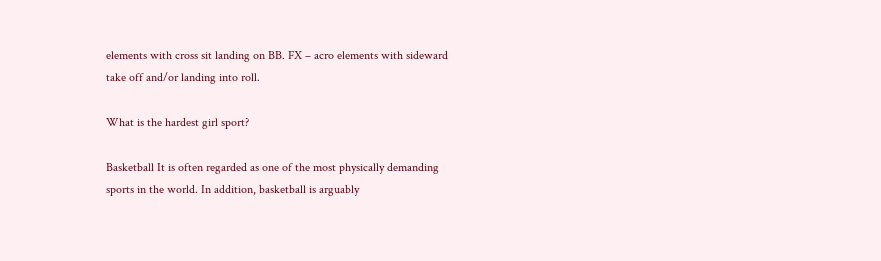elements with cross sit landing on BB. FX – acro elements with sideward take off and/or landing into roll.

What is the hardest girl sport?

Basketball It is often regarded as one of the most physically demanding sports in the world. In addition, basketball is arguably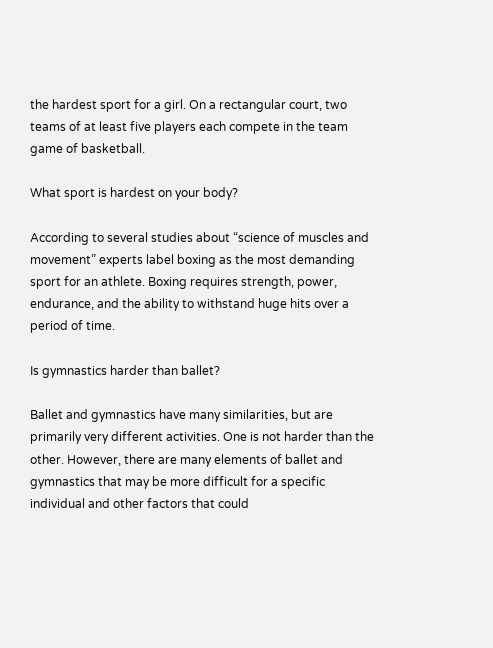the hardest sport for a girl. On a rectangular court, two teams of at least five players each compete in the team game of basketball.

What sport is hardest on your body?

According to several studies about “science of muscles and movement” experts label boxing as the most demanding sport for an athlete. Boxing requires strength, power, endurance, and the ability to withstand huge hits over a period of time.

Is gymnastics harder than ballet?

Ballet and gymnastics have many similarities, but are primarily very different activities. One is not harder than the other. However, there are many elements of ballet and gymnastics that may be more difficult for a specific individual and other factors that could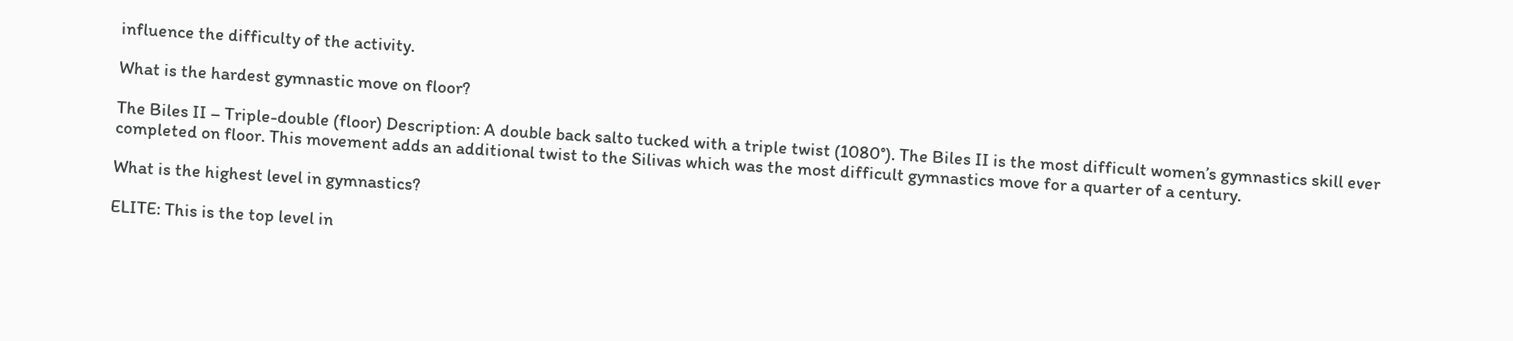influence the difficulty of the activity.

What is the hardest gymnastic move on floor?

The Biles II – Triple-double (floor) Description: A double back salto tucked with a triple twist (1080°). The Biles II is the most difficult women’s gymnastics skill ever completed on floor. This movement adds an additional twist to the Silivas which was the most difficult gymnastics move for a quarter of a century.

What is the highest level in gymnastics?

ELITE: This is the top level in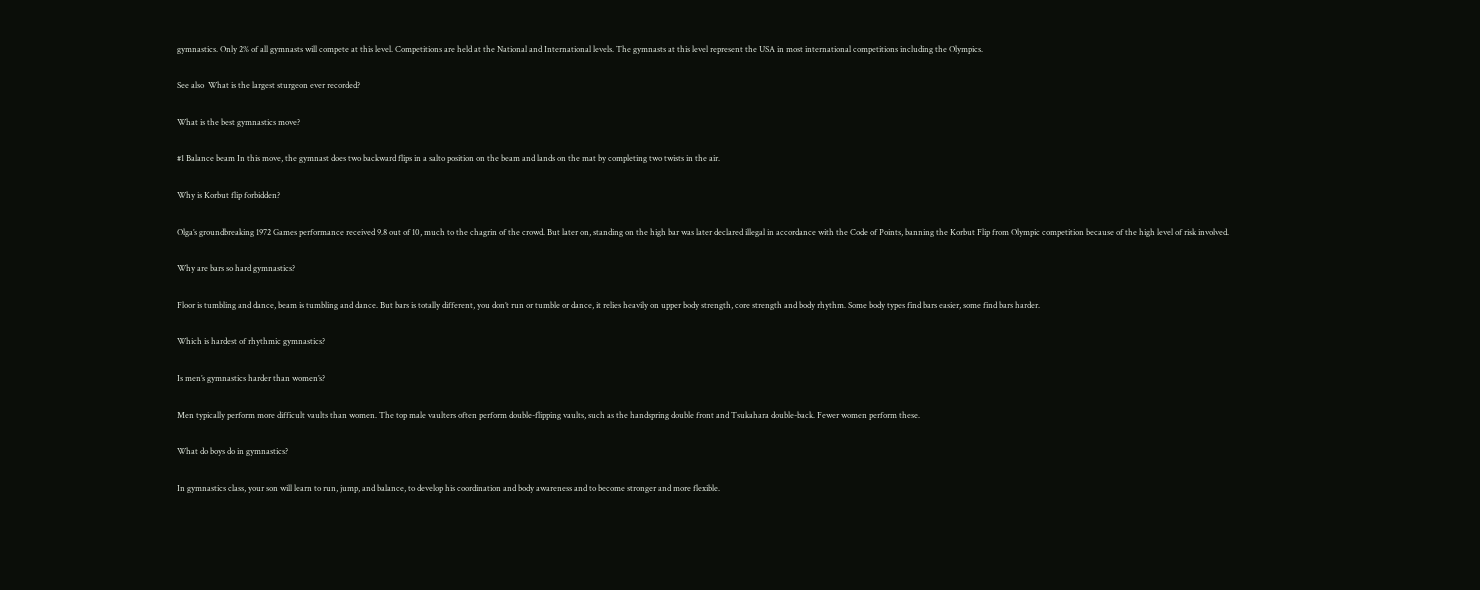gymnastics. Only 2% of all gymnasts will compete at this level. Competitions are held at the National and International levels. The gymnasts at this level represent the USA in most international competitions including the Olympics.

See also  What is the largest sturgeon ever recorded?

What is the best gymnastics move?

#1 Balance beam In this move, the gymnast does two backward flips in a salto position on the beam and lands on the mat by completing two twists in the air.

Why is Korbut flip forbidden?

Olga’s groundbreaking 1972 Games performance received 9.8 out of 10, much to the chagrin of the crowd. But later on, standing on the high bar was later declared illegal in accordance with the Code of Points, banning the Korbut Flip from Olympic competition because of the high level of risk involved.

Why are bars so hard gymnastics?

Floor is tumbling and dance, beam is tumbling and dance. But bars is totally different, you don’t run or tumble or dance, it relies heavily on upper body strength, core strength and body rhythm. Some body types find bars easier, some find bars harder.

Which is hardest of rhythmic gymnastics?

Is men’s gymnastics harder than women’s?

Men typically perform more difficult vaults than women. The top male vaulters often perform double-flipping vaults, such as the handspring double front and Tsukahara double-back. Fewer women perform these.

What do boys do in gymnastics?

In gymnastics class, your son will learn to run, jump, and balance, to develop his coordination and body awareness and to become stronger and more flexible.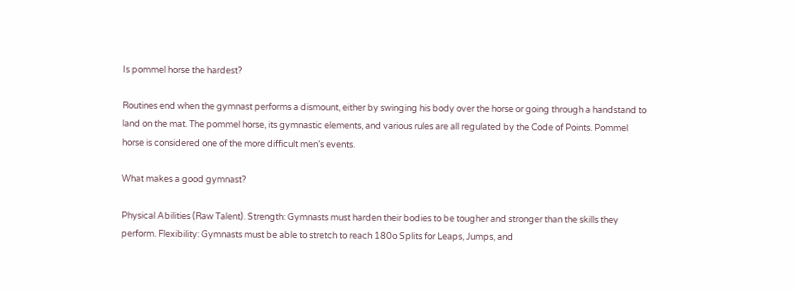Is pommel horse the hardest?

Routines end when the gymnast performs a dismount, either by swinging his body over the horse or going through a handstand to land on the mat. The pommel horse, its gymnastic elements, and various rules are all regulated by the Code of Points. Pommel horse is considered one of the more difficult men’s events.

What makes a good gymnast?

Physical Abilities (Raw Talent). Strength: Gymnasts must harden their bodies to be tougher and stronger than the skills they perform. Flexibility: Gymnasts must be able to stretch to reach 180o Splits for Leaps, Jumps, and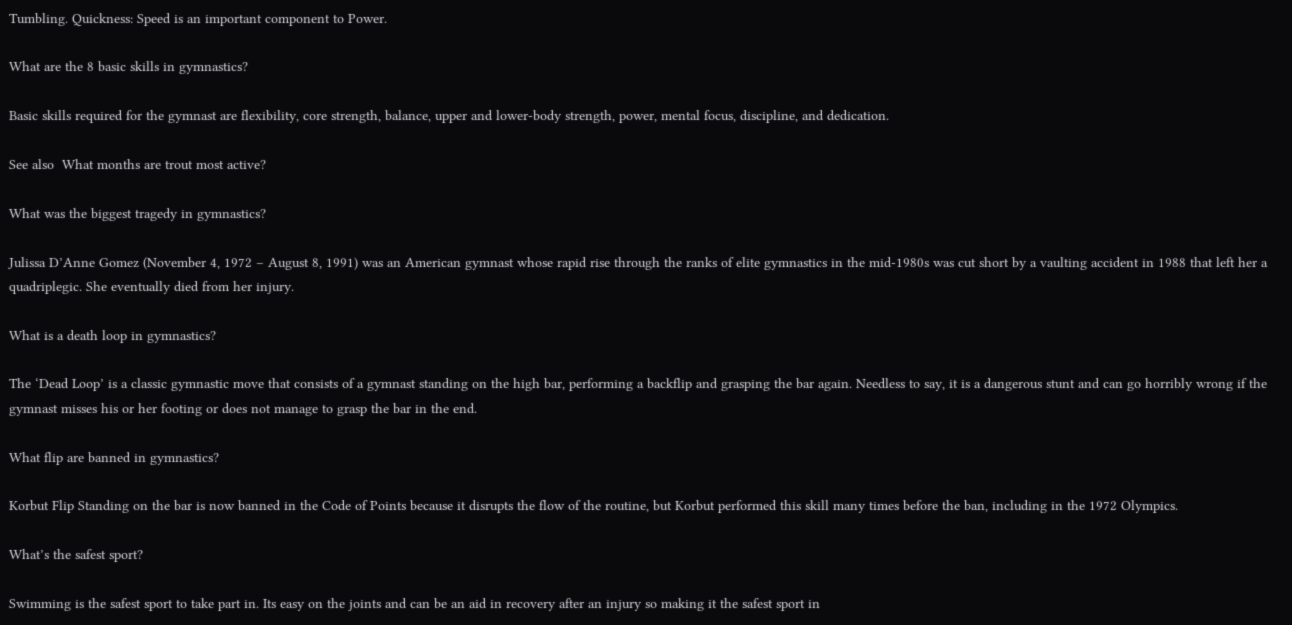Tumbling. Quickness: Speed is an important component to Power.

What are the 8 basic skills in gymnastics?

Basic skills required for the gymnast are flexibility, core strength, balance, upper and lower-body strength, power, mental focus, discipline, and dedication.

See also  What months are trout most active?

What was the biggest tragedy in gymnastics?

Julissa D’Anne Gomez (November 4, 1972 – August 8, 1991) was an American gymnast whose rapid rise through the ranks of elite gymnastics in the mid-1980s was cut short by a vaulting accident in 1988 that left her a quadriplegic. She eventually died from her injury.

What is a death loop in gymnastics?

The ‘Dead Loop’ is a classic gymnastic move that consists of a gymnast standing on the high bar, performing a backflip and grasping the bar again. Needless to say, it is a dangerous stunt and can go horribly wrong if the gymnast misses his or her footing or does not manage to grasp the bar in the end.

What flip are banned in gymnastics?

Korbut Flip Standing on the bar is now banned in the Code of Points because it disrupts the flow of the routine, but Korbut performed this skill many times before the ban, including in the 1972 Olympics.

What’s the safest sport?

Swimming is the safest sport to take part in. Its easy on the joints and can be an aid in recovery after an injury so making it the safest sport in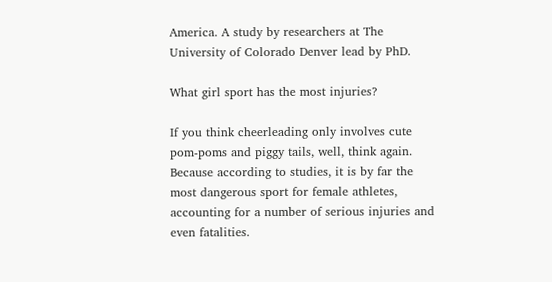America. A study by researchers at The University of Colorado Denver lead by PhD.

What girl sport has the most injuries?

If you think cheerleading only involves cute pom-poms and piggy tails, well, think again. Because according to studies, it is by far the most dangerous sport for female athletes, accounting for a number of serious injuries and even fatalities.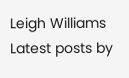Leigh Williams
Latest posts by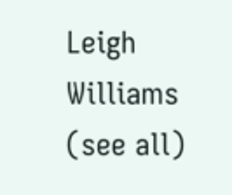Leigh Williams (see all)